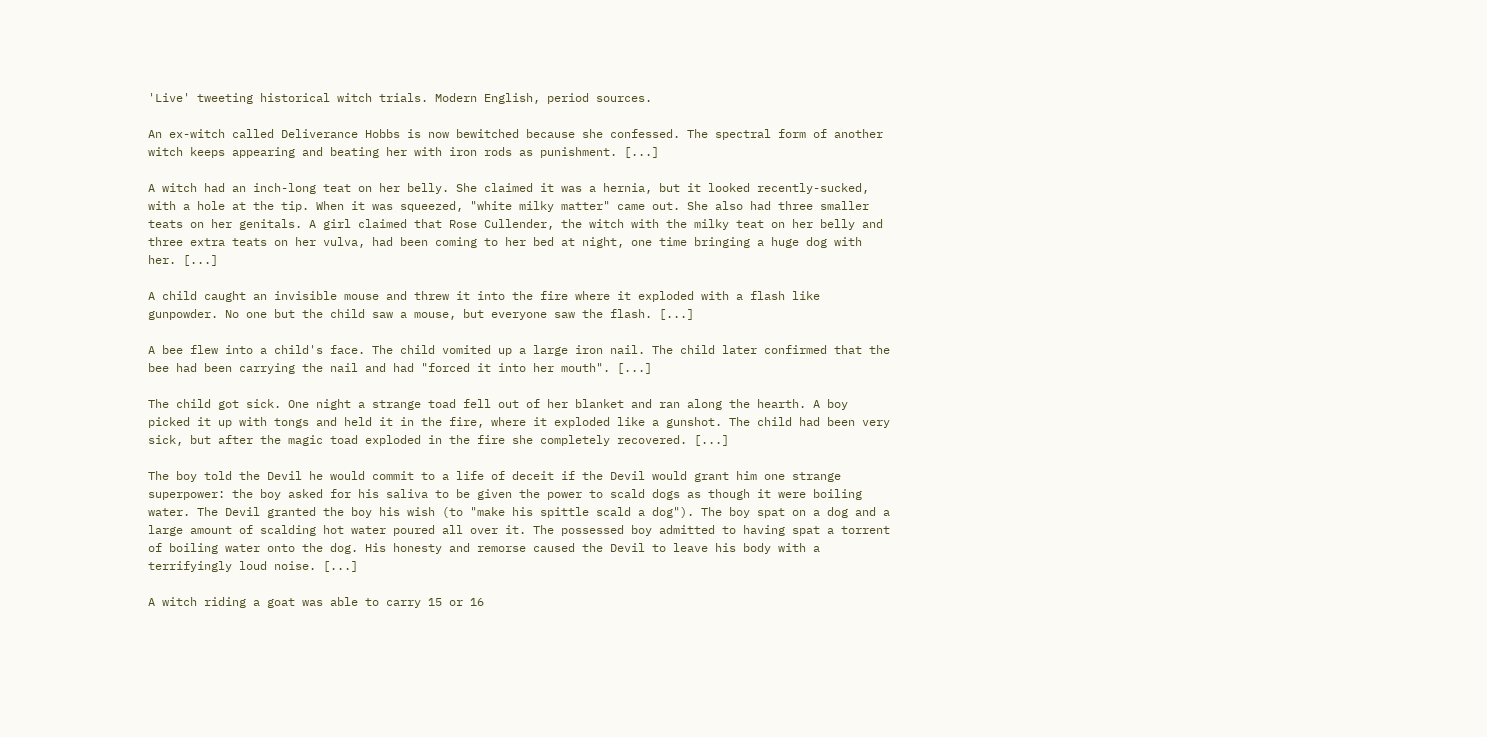'Live' tweeting historical witch trials. Modern English, period sources.

An ex-witch called Deliverance Hobbs is now bewitched because she confessed. The spectral form of another witch keeps appearing and beating her with iron rods as punishment. [...]

A witch had an inch-long teat on her belly. She claimed it was a hernia, but it looked recently-sucked, with a hole at the tip. When it was squeezed, "white milky matter" came out. She also had three smaller teats on her genitals. A girl claimed that Rose Cullender, the witch with the milky teat on her belly and three extra teats on her vulva, had been coming to her bed at night, one time bringing a huge dog with her. [...]

A child caught an invisible mouse and threw it into the fire where it exploded with a flash like gunpowder. No one but the child saw a mouse, but everyone saw the flash. [...]

A bee flew into a child's face. The child vomited up a large iron nail. The child later confirmed that the bee had been carrying the nail and had "forced it into her mouth". [...]

The child got sick. One night a strange toad fell out of her blanket and ran along the hearth. A boy picked it up with tongs and held it in the fire, where it exploded like a gunshot. The child had been very sick, but after the magic toad exploded in the fire she completely recovered. [...]

The boy told the Devil he would commit to a life of deceit if the Devil would grant him one strange superpower: the boy asked for his saliva to be given the power to scald dogs as though it were boiling water. The Devil granted the boy his wish (to "make his spittle scald a dog"). The boy spat on a dog and a large amount of scalding hot water poured all over it. The possessed boy admitted to having spat a torrent of boiling water onto the dog. His honesty and remorse caused the Devil to leave his body with a terrifyingly loud noise. [...]

A witch riding a goat was able to carry 15 or 16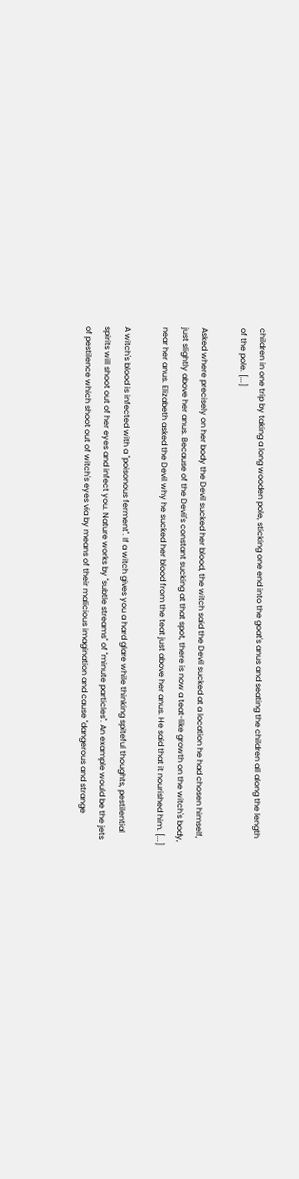children in one trip by taking a long wooden pole, sticking one end into the goat's anus and seating the children all along the length of the pole. [...]

Asked where precisely on her body the Devil sucked her blood, the witch said the Devil sucked at a location he had chosen himself, just slightly above her anus. Because of the Devil's constant sucking at that spot, there is now a teat-like growth on the witch's body, near her anus. Elizabeth asked the Devil why he sucked her blood from the teat just above her anus. He said that it nourished him. [...]

A witch's blood is infected with a "poisonous ferment". If a witch gives you a hard glare while thinking spiteful thoughts, pestilential spirits will shoot out of her eyes and infect you. Nature works by "subtle streams" of "minute particles". An example would be the jets of pestilence which shoot out of witch's eyes via by means of their malicious imagination and cause "dangerous and strange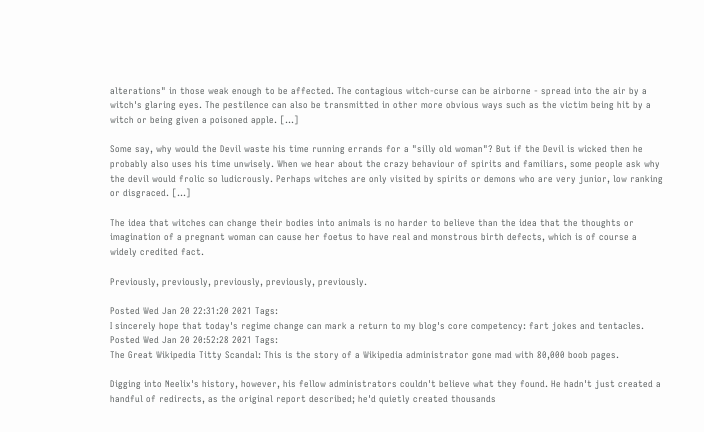alterations" in those weak enough to be affected. The contagious witch-curse can be airborne - spread into the air by a witch's glaring eyes. The pestilence can also be transmitted in other more obvious ways such as the victim being hit by a witch or being given a poisoned apple. [...]

Some say, why would the Devil waste his time running errands for a "silly old woman"? But if the Devil is wicked then he probably also uses his time unwisely. When we hear about the crazy behaviour of spirits and familiars, some people ask why the devil would frolic so ludicrously. Perhaps witches are only visited by spirits or demons who are very junior, low ranking or disgraced. [...]

The idea that witches can change their bodies into animals is no harder to believe than the idea that the thoughts or imagination of a pregnant woman can cause her foetus to have real and monstrous birth defects, which is of course a widely credited fact.

Previously, previously, previously, previously, previously.

Posted Wed Jan 20 22:31:20 2021 Tags:
I sincerely hope that today's regime change can mark a return to my blog's core competency: fart jokes and tentacles.
Posted Wed Jan 20 20:52:28 2021 Tags:
The Great Wikipedia Titty Scandal: This is the story of a Wikipedia administrator gone mad with 80,000 boob pages.

Digging into Neelix's history, however, his fellow administrators couldn't believe what they found. He hadn't just created a handful of redirects, as the original report described; he'd quietly created thousands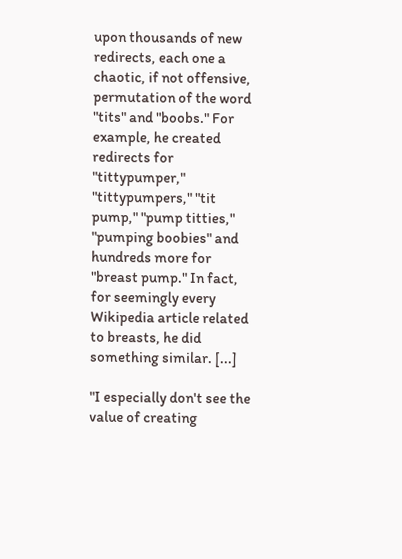upon thousands of new redirects, each one a chaotic, if not offensive, permutation of the word "tits" and "boobs." For example, he created redirects for "tittypumper," "tittypumpers," "tit pump," "pump titties," "pumping boobies" and hundreds more for "breast pump." In fact, for seemingly every Wikipedia article related to breasts, he did something similar. [...]

"I especially don't see the value of creating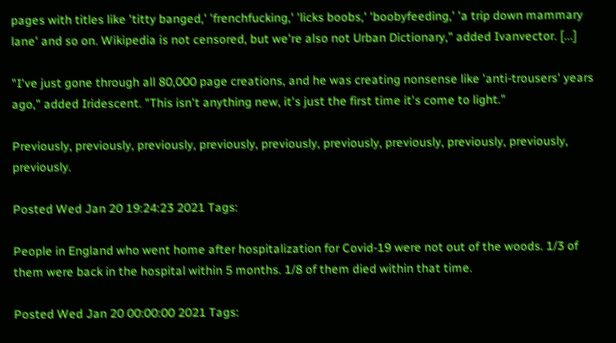pages with titles like 'titty banged,' 'frenchfucking,' 'licks boobs,' 'boobyfeeding,' 'a trip down mammary lane' and so on. Wikipedia is not censored, but we're also not Urban Dictionary," added Ivanvector. [...]

"I've just gone through all 80,000 page creations, and he was creating nonsense like 'anti-trousers' years ago," added Iridescent. "This isn't anything new, it's just the first time it's come to light."

Previously, previously, previously, previously, previously, previously, previously, previously, previously, previously.

Posted Wed Jan 20 19:24:23 2021 Tags:

People in England who went home after hospitalization for Covid-19 were not out of the woods. 1/3 of them were back in the hospital within 5 months. 1/8 of them died within that time.

Posted Wed Jan 20 00:00:00 2021 Tags: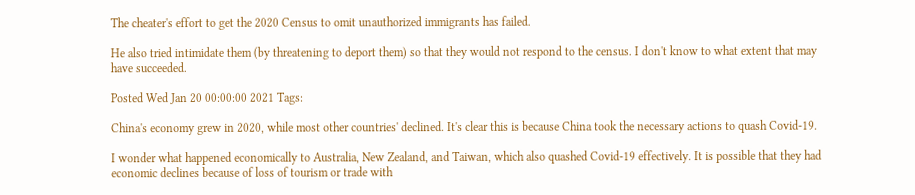The cheater's effort to get the 2020 Census to omit unauthorized immigrants has failed.

He also tried intimidate them (by threatening to deport them) so that they would not respond to the census. I don't know to what extent that may have succeeded.

Posted Wed Jan 20 00:00:00 2021 Tags:

China's economy grew in 2020, while most other countries' declined. It's clear this is because China took the necessary actions to quash Covid-19.

I wonder what happened economically to Australia, New Zealand, and Taiwan, which also quashed Covid-19 effectively. It is possible that they had economic declines because of loss of tourism or trade with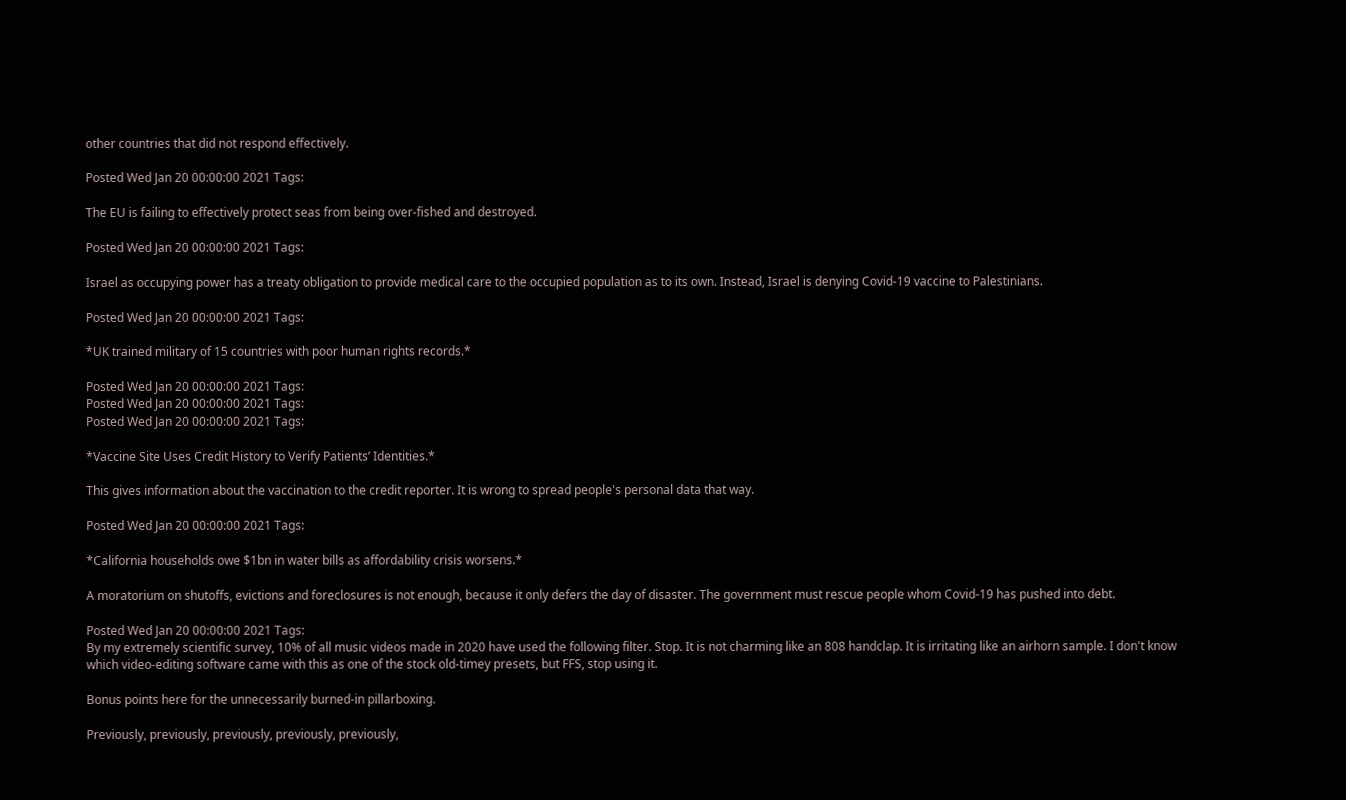other countries that did not respond effectively.

Posted Wed Jan 20 00:00:00 2021 Tags:

The EU is failing to effectively protect seas from being over-fished and destroyed.

Posted Wed Jan 20 00:00:00 2021 Tags:

Israel as occupying power has a treaty obligation to provide medical care to the occupied population as to its own. Instead, Israel is denying Covid-19 vaccine to Palestinians.

Posted Wed Jan 20 00:00:00 2021 Tags:

*UK trained military of 15 countries with poor human rights records.*

Posted Wed Jan 20 00:00:00 2021 Tags:
Posted Wed Jan 20 00:00:00 2021 Tags:
Posted Wed Jan 20 00:00:00 2021 Tags:

*Vaccine Site Uses Credit History to Verify Patients’ Identities.*

This gives information about the vaccination to the credit reporter. It is wrong to spread people's personal data that way.

Posted Wed Jan 20 00:00:00 2021 Tags:

*California households owe $1bn in water bills as affordability crisis worsens.*

A moratorium on shutoffs, evictions and foreclosures is not enough, because it only defers the day of disaster. The government must rescue people whom Covid-19 has pushed into debt.

Posted Wed Jan 20 00:00:00 2021 Tags:
By my extremely scientific survey, 10% of all music videos made in 2020 have used the following filter. Stop. It is not charming like an 808 handclap. It is irritating like an airhorn sample. I don't know which video-editing software came with this as one of the stock old-timey presets, but FFS, stop using it.

Bonus points here for the unnecessarily burned-in pillarboxing.

Previously, previously, previously, previously, previously,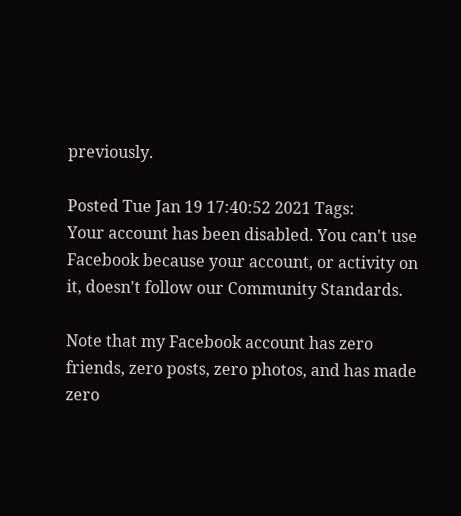previously.

Posted Tue Jan 19 17:40:52 2021 Tags:
Your account has been disabled. You can't use Facebook because your account, or activity on it, doesn't follow our Community Standards.

Note that my Facebook account has zero friends, zero posts, zero photos, and has made zero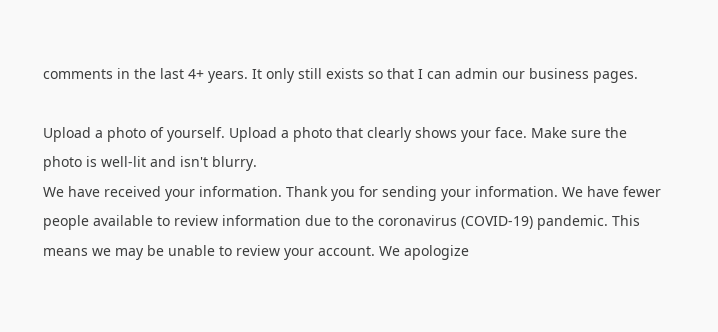comments in the last 4+ years. It only still exists so that I can admin our business pages.

Upload a photo of yourself. Upload a photo that clearly shows your face. Make sure the photo is well-lit and isn't blurry.
We have received your information. Thank you for sending your information. We have fewer people available to review information due to the coronavirus (COVID-19) pandemic. This means we may be unable to review your account. We apologize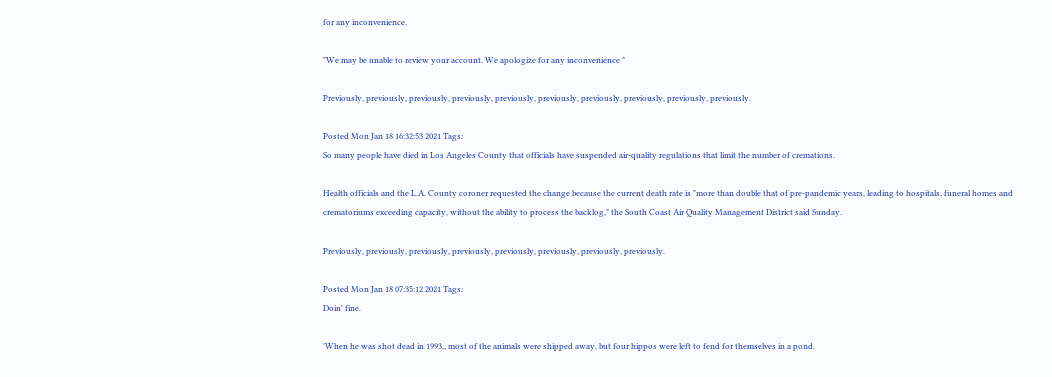for any inconvenience.

"We may be unable to review your account. We apologize for any inconvenience "

Previously, previously, previously, previously, previously, previously, previously, previously, previously, previously.

Posted Mon Jan 18 16:32:53 2021 Tags:
So many people have died in Los Angeles County that officials have suspended air-quality regulations that limit the number of cremations.

Health officials and the L.A. County coroner requested the change because the current death rate is "more than double that of pre-pandemic years, leading to hospitals, funeral homes and crematoriums exceeding capacity, without the ability to process the backlog," the South Coast Air Quality Management District said Sunday.

Previously, previously, previously, previously, previously, previously, previously, previously.

Posted Mon Jan 18 07:35:12 2021 Tags:
Doin' fine.

'When he was shot dead in 1993,, most of the animals were shipped away, but four hippos were left to fend for themselves in a pond.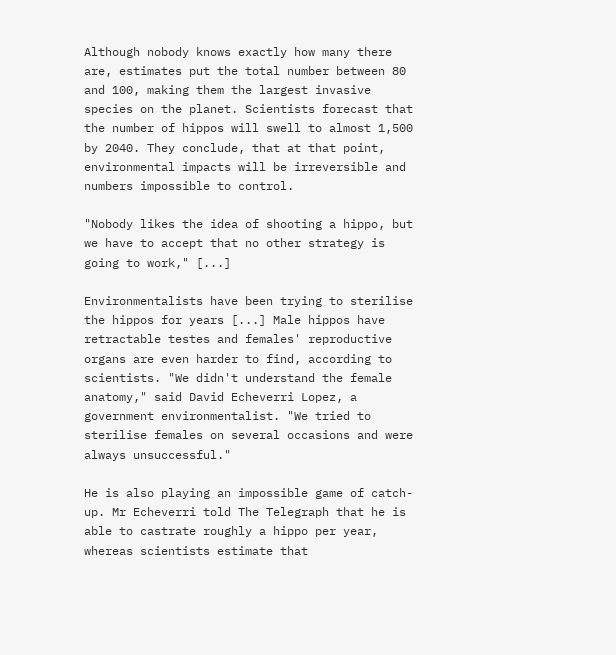Although nobody knows exactly how many there are, estimates put the total number between 80 and 100, making them the largest invasive species on the planet. Scientists forecast that the number of hippos will swell to almost 1,500 by 2040. They conclude, that at that point, environmental impacts will be irreversible and numbers impossible to control.

"Nobody likes the idea of shooting a hippo, but we have to accept that no other strategy is going to work," [...]

Environmentalists have been trying to sterilise the hippos for years [...] Male hippos have retractable testes and females' reproductive organs are even harder to find, according to scientists. "We didn't understand the female anatomy," said David Echeverri Lopez, a government environmentalist. "We tried to sterilise females on several occasions and were always unsuccessful."

He is also playing an impossible game of catch-up. Mr Echeverri told The Telegraph that he is able to castrate roughly a hippo per year, whereas scientists estimate that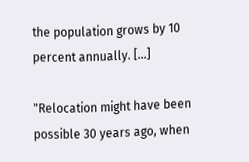the population grows by 10 percent annually. [...]

"Relocation might have been possible 30 years ago, when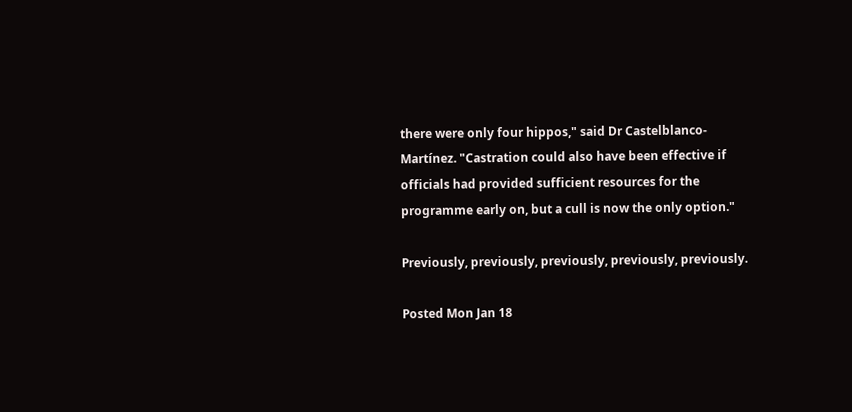there were only four hippos," said Dr Castelblanco-Martínez. "Castration could also have been effective if officials had provided sufficient resources for the programme early on, but a cull is now the only option."

Previously, previously, previously, previously, previously.

Posted Mon Jan 18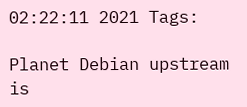02:22:11 2021 Tags:

Planet Debian upstream is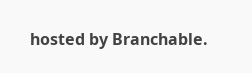hosted by Branchable.